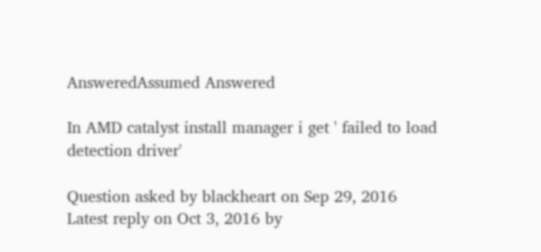AnsweredAssumed Answered

In AMD catalyst install manager i get ' failed to load detection driver'

Question asked by blackheart on Sep 29, 2016
Latest reply on Oct 3, 2016 by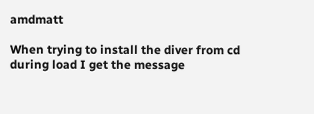amdmatt

When trying to install the diver from cd during load I get the message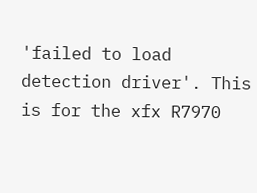'failed to load detection driver'. This is for the xfx R7970